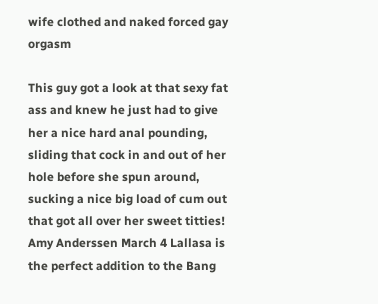wife clothed and naked forced gay orgasm

This guy got a look at that sexy fat ass and knew he just had to give her a nice hard anal pounding, sliding that cock in and out of her hole before she spun around, sucking a nice big load of cum out that got all over her sweet titties! Amy Anderssen March 4 Lallasa is the perfect addition to the Bang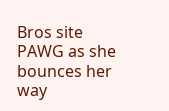Bros site PAWG as she bounces her way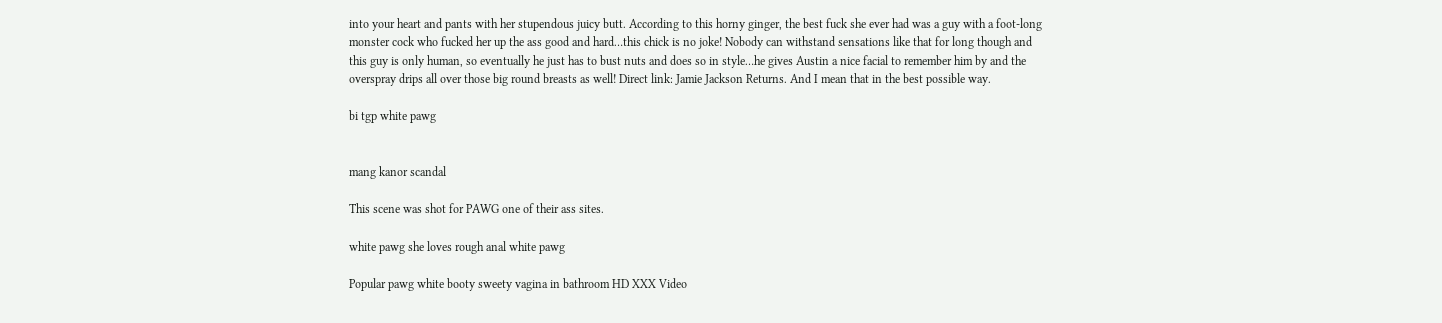into your heart and pants with her stupendous juicy butt. According to this horny ginger, the best fuck she ever had was a guy with a foot-long monster cock who fucked her up the ass good and hard…this chick is no joke! Nobody can withstand sensations like that for long though and this guy is only human, so eventually he just has to bust nuts and does so in style…he gives Austin a nice facial to remember him by and the overspray drips all over those big round breasts as well! Direct link: Jamie Jackson Returns. And I mean that in the best possible way.

bi tgp white pawg


mang kanor scandal

This scene was shot for PAWG one of their ass sites.

white pawg she loves rough anal white pawg

Popular pawg white booty sweety vagina in bathroom HD XXX Video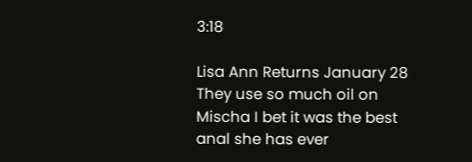3:18

Lisa Ann Returns January 28 They use so much oil on Mischa I bet it was the best anal she has ever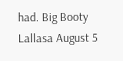had. Big Booty Lallasa August 5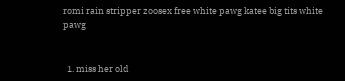romi rain stripper zoosex free white pawg katee big tits white pawg


  1. miss her old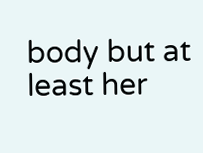body but at least her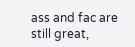ass and fac are still great,